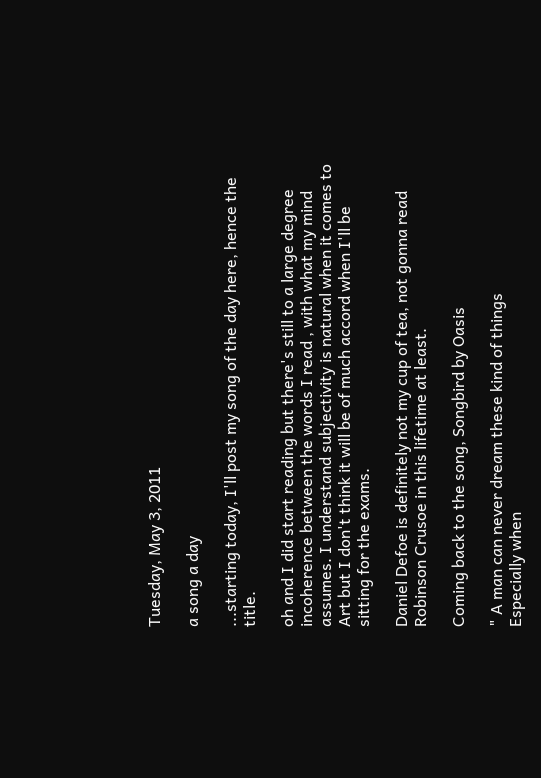Tuesday, May 3, 2011

a song a day

...starting today, I'll post my song of the day here, hence the title.

oh and I did start reading but there's still to a large degree incoherence between the words I read , with what my mind assumes. I understand subjectivity is natural when it comes to Art but I don't think it will be of much accord when I'll be sitting for the exams.

Daniel Defoe is definitely not my cup of tea, not gonna read Robinson Crusoe in this lifetime at least.

Coming back to the song, Songbird by Oasis

" A man can never dream these kind of things
Especially when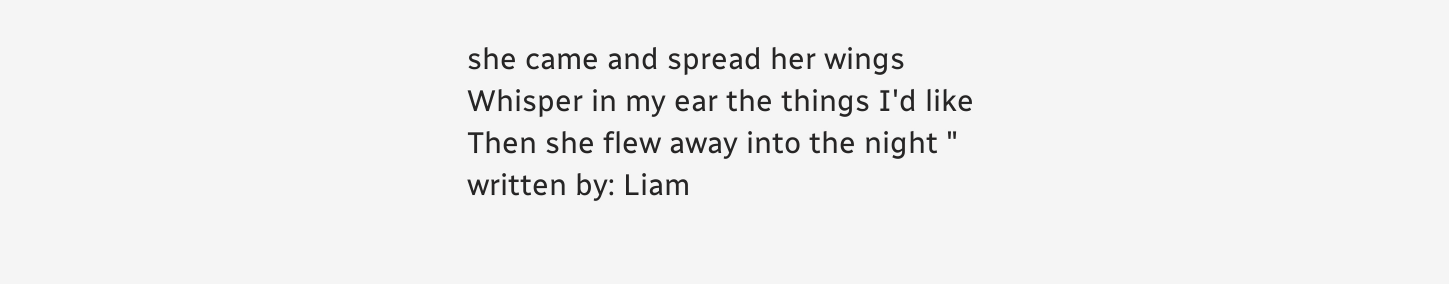she came and spread her wings
Whisper in my ear the things I'd like
Then she flew away into the night "
written by: Liam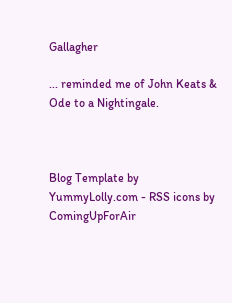Gallagher

... reminded me of John Keats & Ode to a Nightingale.



Blog Template by YummyLolly.com - RSS icons by ComingUpForAir